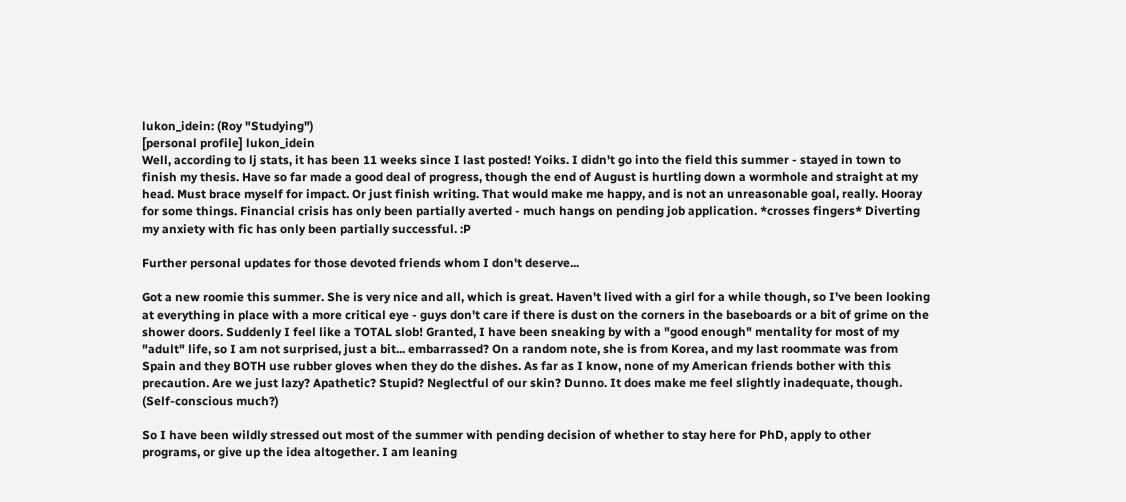lukon_idein: (Roy "Studying")
[personal profile] lukon_idein
Well, according to lj stats, it has been 11 weeks since I last posted! Yoiks. I didn't go into the field this summer - stayed in town to finish my thesis. Have so far made a good deal of progress, though the end of August is hurtling down a wormhole and straight at my head. Must brace myself for impact. Or just finish writing. That would make me happy, and is not an unreasonable goal, really. Hooray for some things. Financial crisis has only been partially averted - much hangs on pending job application. *crosses fingers* Diverting my anxiety with fic has only been partially successful. :P

Further personal updates for those devoted friends whom I don't deserve...

Got a new roomie this summer. She is very nice and all, which is great. Haven't lived with a girl for a while though, so I've been looking at everything in place with a more critical eye - guys don't care if there is dust on the corners in the baseboards or a bit of grime on the shower doors. Suddenly I feel like a TOTAL slob! Granted, I have been sneaking by with a "good enough" mentality for most of my "adult" life, so I am not surprised, just a bit... embarrassed? On a random note, she is from Korea, and my last roommate was from Spain and they BOTH use rubber gloves when they do the dishes. As far as I know, none of my American friends bother with this precaution. Are we just lazy? Apathetic? Stupid? Neglectful of our skin? Dunno. It does make me feel slightly inadequate, though. (Self-conscious much?)

So I have been wildly stressed out most of the summer with pending decision of whether to stay here for PhD, apply to other programs, or give up the idea altogether. I am leaning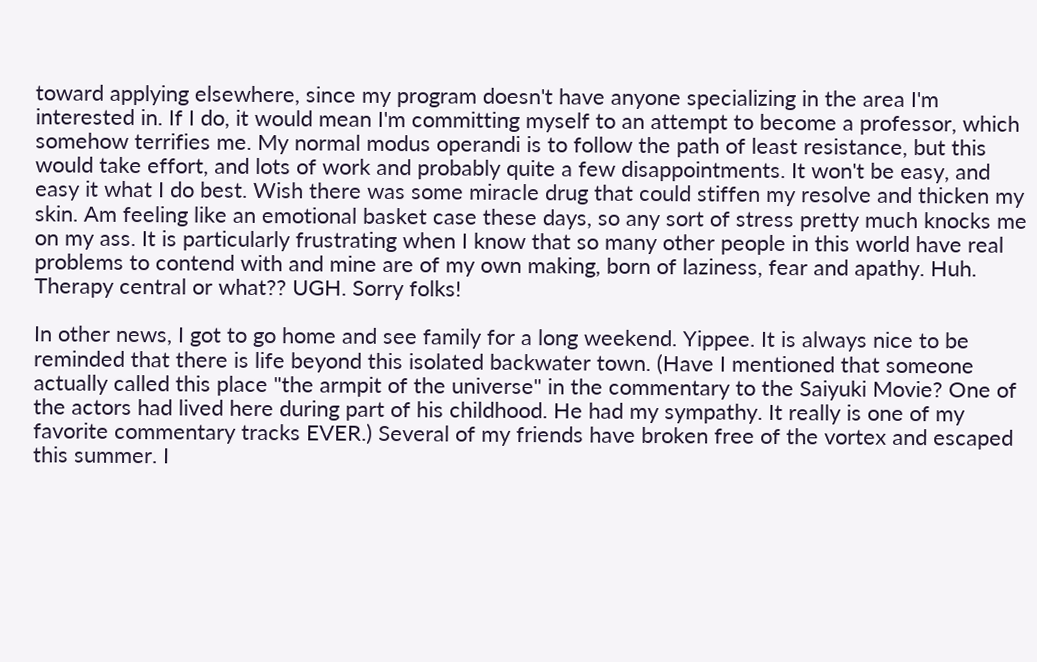toward applying elsewhere, since my program doesn't have anyone specializing in the area I'm interested in. If I do, it would mean I'm committing myself to an attempt to become a professor, which somehow terrifies me. My normal modus operandi is to follow the path of least resistance, but this would take effort, and lots of work and probably quite a few disappointments. It won't be easy, and easy it what I do best. Wish there was some miracle drug that could stiffen my resolve and thicken my skin. Am feeling like an emotional basket case these days, so any sort of stress pretty much knocks me on my ass. It is particularly frustrating when I know that so many other people in this world have real problems to contend with and mine are of my own making, born of laziness, fear and apathy. Huh. Therapy central or what?? UGH. Sorry folks!

In other news, I got to go home and see family for a long weekend. Yippee. It is always nice to be reminded that there is life beyond this isolated backwater town. (Have I mentioned that someone actually called this place "the armpit of the universe" in the commentary to the Saiyuki Movie? One of the actors had lived here during part of his childhood. He had my sympathy. It really is one of my favorite commentary tracks EVER.) Several of my friends have broken free of the vortex and escaped this summer. I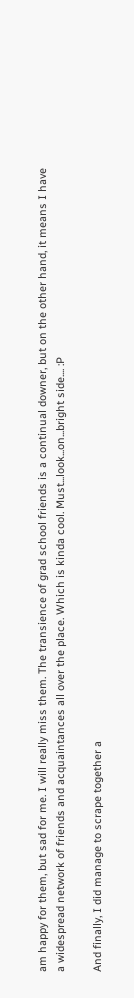am happy for them, but sad for me. I will really miss them. The transience of grad school friends is a continual downer, but on the other hand, it means I have a widespread network of friends and acquaintances all over the place. Which is kinda cool. Must...look...on...bright side.... :P

And finally, I did manage to scrape together a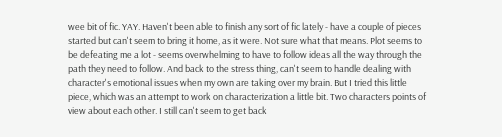wee bit of fic. YAY. Haven't been able to finish any sort of fic lately - have a couple of pieces started but can't seem to bring it home, as it were. Not sure what that means. Plot seems to be defeating me a lot - seems overwhelming to have to follow ideas all the way through the path they need to follow. And back to the stress thing, can't seem to handle dealing with character's emotional issues when my own are taking over my brain. But I tried this little piece, which was an attempt to work on characterization a little bit. Two characters points of view about each other. I still can't seem to get back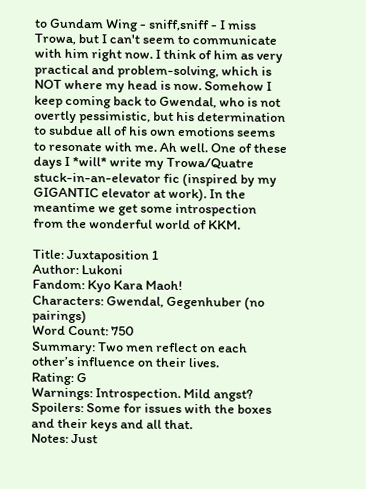to Gundam Wing - sniff,sniff - I miss Trowa, but I can't seem to communicate with him right now. I think of him as very practical and problem-solving, which is NOT where my head is now. Somehow I keep coming back to Gwendal, who is not overtly pessimistic, but his determination to subdue all of his own emotions seems to resonate with me. Ah well. One of these days I *will* write my Trowa/Quatre stuck-in-an-elevator fic (inspired by my GIGANTIC elevator at work). In the meantime we get some introspection from the wonderful world of KKM.

Title: Juxtaposition 1
Author: Lukoni
Fandom: Kyo Kara Maoh!
Characters: Gwendal, Gegenhuber (no pairings)
Word Count: 750
Summary: Two men reflect on each other’s influence on their lives.
Rating: G
Warnings: Introspection. Mild angst?
Spoilers: Some for issues with the boxes and their keys and all that.
Notes: Just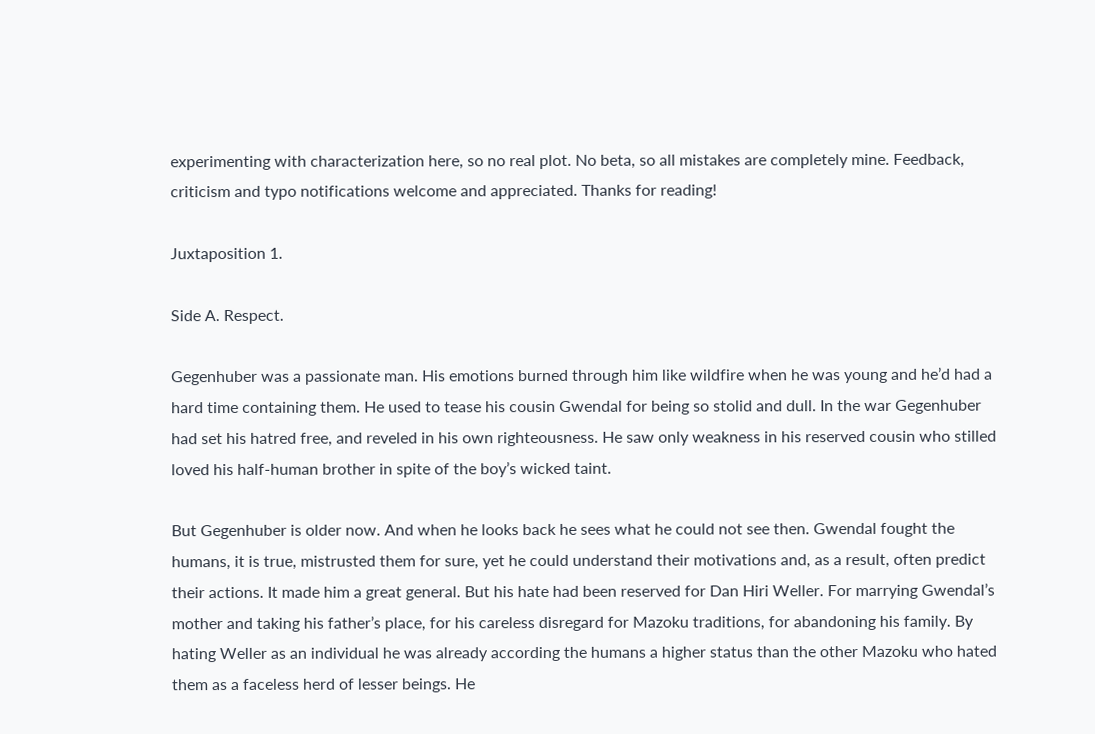experimenting with characterization here, so no real plot. No beta, so all mistakes are completely mine. Feedback, criticism and typo notifications welcome and appreciated. Thanks for reading!

Juxtaposition 1.

Side A. Respect.

Gegenhuber was a passionate man. His emotions burned through him like wildfire when he was young and he’d had a hard time containing them. He used to tease his cousin Gwendal for being so stolid and dull. In the war Gegenhuber had set his hatred free, and reveled in his own righteousness. He saw only weakness in his reserved cousin who stilled loved his half-human brother in spite of the boy’s wicked taint.

But Gegenhuber is older now. And when he looks back he sees what he could not see then. Gwendal fought the humans, it is true, mistrusted them for sure, yet he could understand their motivations and, as a result, often predict their actions. It made him a great general. But his hate had been reserved for Dan Hiri Weller. For marrying Gwendal’s mother and taking his father’s place, for his careless disregard for Mazoku traditions, for abandoning his family. By hating Weller as an individual he was already according the humans a higher status than the other Mazoku who hated them as a faceless herd of lesser beings. He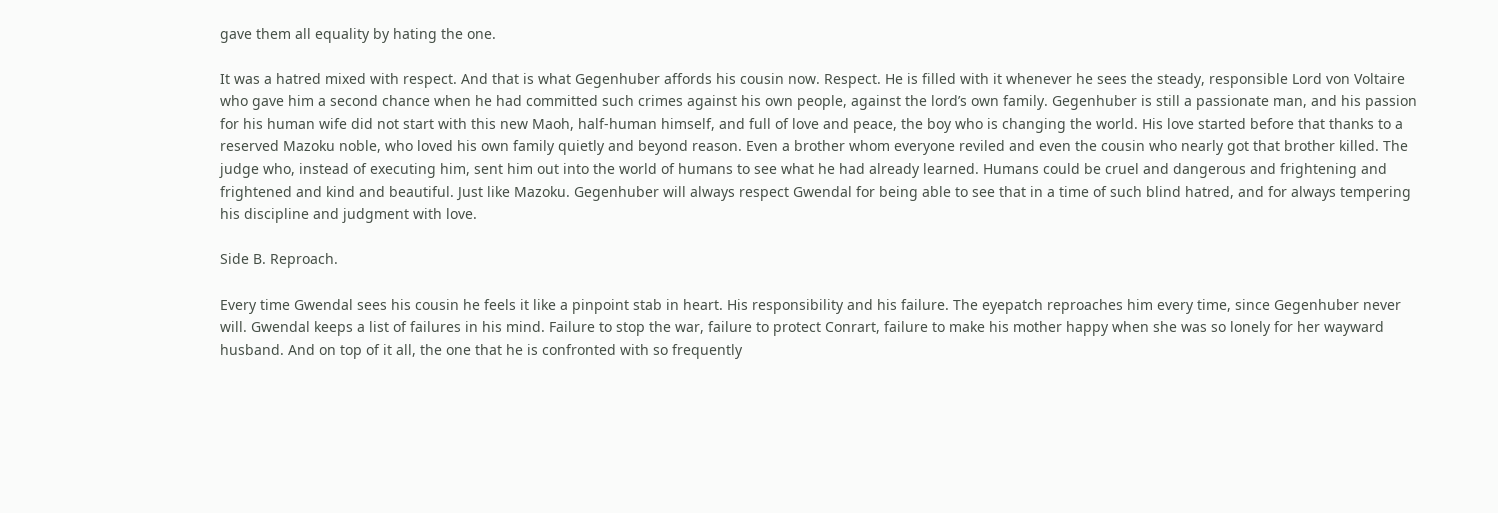gave them all equality by hating the one.

It was a hatred mixed with respect. And that is what Gegenhuber affords his cousin now. Respect. He is filled with it whenever he sees the steady, responsible Lord von Voltaire who gave him a second chance when he had committed such crimes against his own people, against the lord’s own family. Gegenhuber is still a passionate man, and his passion for his human wife did not start with this new Maoh, half-human himself, and full of love and peace, the boy who is changing the world. His love started before that thanks to a reserved Mazoku noble, who loved his own family quietly and beyond reason. Even a brother whom everyone reviled and even the cousin who nearly got that brother killed. The judge who, instead of executing him, sent him out into the world of humans to see what he had already learned. Humans could be cruel and dangerous and frightening and frightened and kind and beautiful. Just like Mazoku. Gegenhuber will always respect Gwendal for being able to see that in a time of such blind hatred, and for always tempering his discipline and judgment with love.

Side B. Reproach.

Every time Gwendal sees his cousin he feels it like a pinpoint stab in heart. His responsibility and his failure. The eyepatch reproaches him every time, since Gegenhuber never will. Gwendal keeps a list of failures in his mind. Failure to stop the war, failure to protect Conrart, failure to make his mother happy when she was so lonely for her wayward husband. And on top of it all, the one that he is confronted with so frequently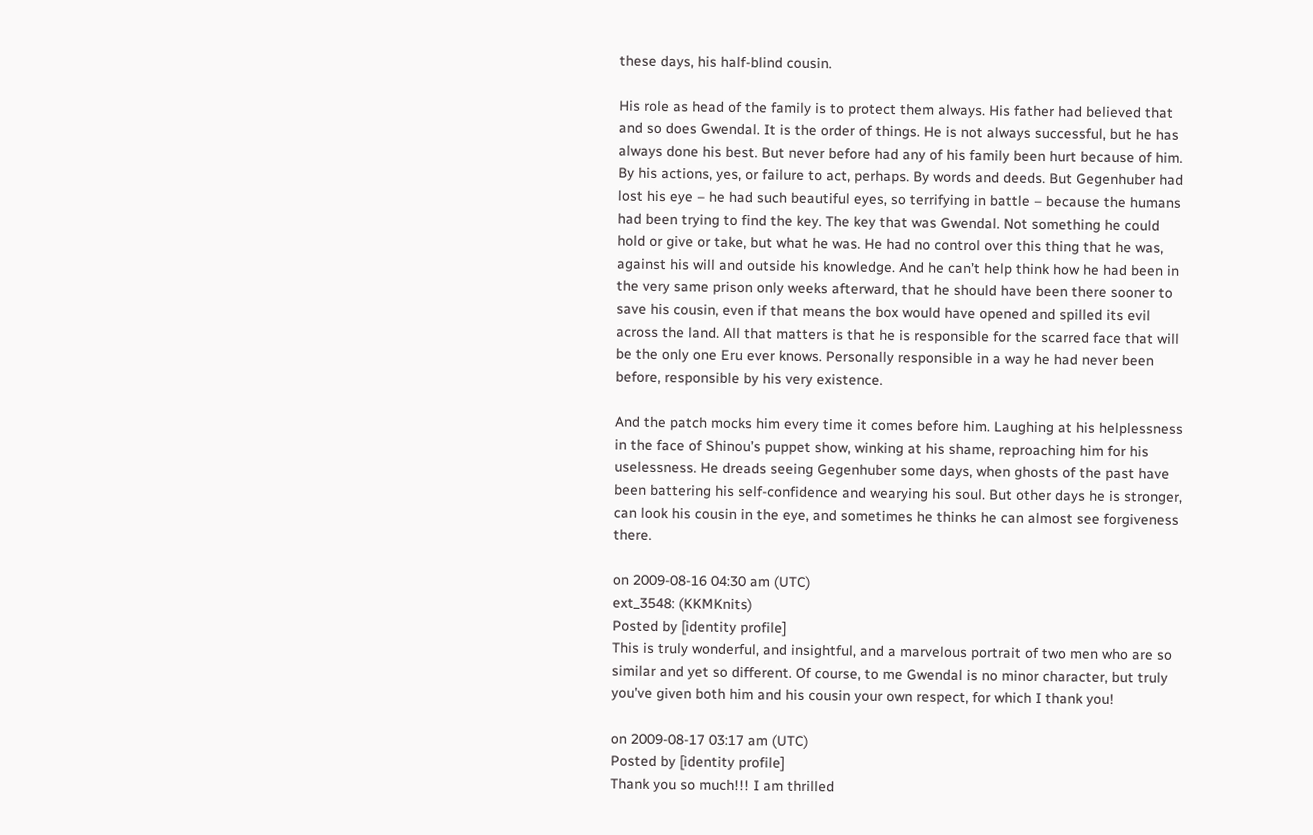these days, his half-blind cousin.

His role as head of the family is to protect them always. His father had believed that and so does Gwendal. It is the order of things. He is not always successful, but he has always done his best. But never before had any of his family been hurt because of him. By his actions, yes, or failure to act, perhaps. By words and deeds. But Gegenhuber had lost his eye – he had such beautiful eyes, so terrifying in battle – because the humans had been trying to find the key. The key that was Gwendal. Not something he could hold or give or take, but what he was. He had no control over this thing that he was, against his will and outside his knowledge. And he can’t help think how he had been in the very same prison only weeks afterward, that he should have been there sooner to save his cousin, even if that means the box would have opened and spilled its evil across the land. All that matters is that he is responsible for the scarred face that will be the only one Eru ever knows. Personally responsible in a way he had never been before, responsible by his very existence.

And the patch mocks him every time it comes before him. Laughing at his helplessness in the face of Shinou’s puppet show, winking at his shame, reproaching him for his uselessness. He dreads seeing Gegenhuber some days, when ghosts of the past have been battering his self-confidence and wearying his soul. But other days he is stronger, can look his cousin in the eye, and sometimes he thinks he can almost see forgiveness there.

on 2009-08-16 04:30 am (UTC)
ext_3548: (KKMKnits)
Posted by [identity profile]
This is truly wonderful, and insightful, and a marvelous portrait of two men who are so similar and yet so different. Of course, to me Gwendal is no minor character, but truly you've given both him and his cousin your own respect, for which I thank you!

on 2009-08-17 03:17 am (UTC)
Posted by [identity profile]
Thank you so much!!! I am thrilled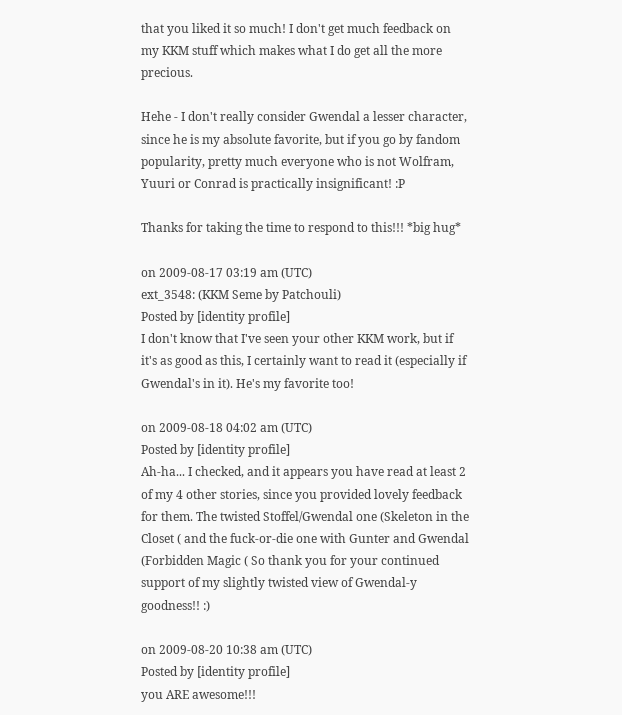that you liked it so much! I don't get much feedback on my KKM stuff which makes what I do get all the more precious.

Hehe - I don't really consider Gwendal a lesser character, since he is my absolute favorite, but if you go by fandom popularity, pretty much everyone who is not Wolfram, Yuuri or Conrad is practically insignificant! :P

Thanks for taking the time to respond to this!!! *big hug*

on 2009-08-17 03:19 am (UTC)
ext_3548: (KKM Seme by Patchouli)
Posted by [identity profile]
I don't know that I've seen your other KKM work, but if it's as good as this, I certainly want to read it (especially if Gwendal's in it). He's my favorite too!

on 2009-08-18 04:02 am (UTC)
Posted by [identity profile]
Ah-ha... I checked, and it appears you have read at least 2 of my 4 other stories, since you provided lovely feedback for them. The twisted Stoffel/Gwendal one (Skeleton in the Closet ( and the fuck-or-die one with Gunter and Gwendal (Forbidden Magic ( So thank you for your continued support of my slightly twisted view of Gwendal-y goodness!! :)

on 2009-08-20 10:38 am (UTC)
Posted by [identity profile]
you ARE awesome!!!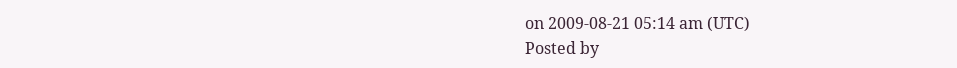on 2009-08-21 05:14 am (UTC)
Posted by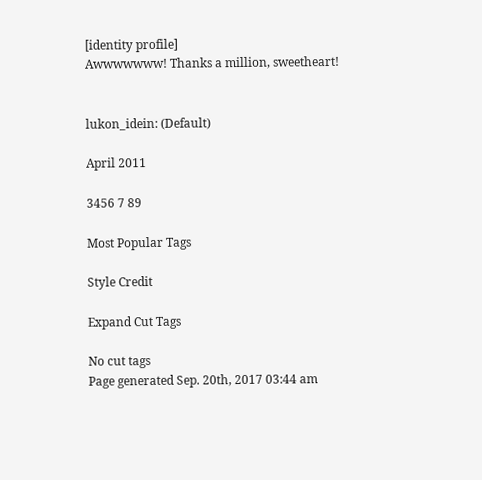[identity profile]
Awwwwwww! Thanks a million, sweetheart!


lukon_idein: (Default)

April 2011

3456 7 89

Most Popular Tags

Style Credit

Expand Cut Tags

No cut tags
Page generated Sep. 20th, 2017 03:44 am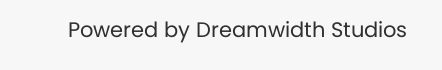Powered by Dreamwidth Studios